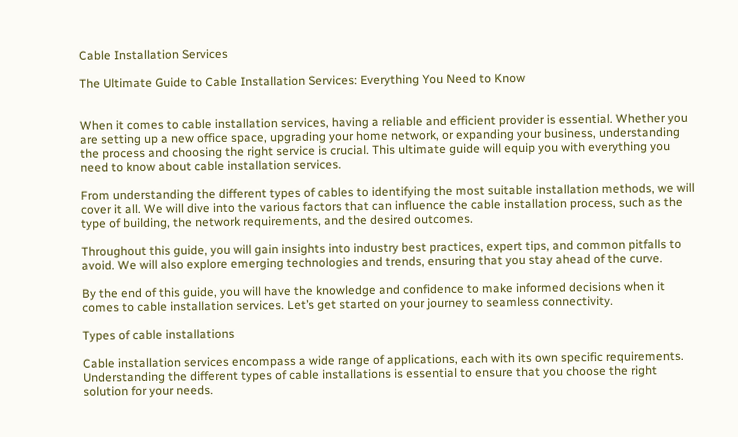Cable Installation Services

The Ultimate Guide to Cable Installation Services: Everything You Need to Know


When it comes to cable installation services, having a reliable and efficient provider is essential. Whether you are setting up a new office space, upgrading your home network, or expanding your business, understanding the process and choosing the right service is crucial. This ultimate guide will equip you with everything you need to know about cable installation services.

From understanding the different types of cables to identifying the most suitable installation methods, we will cover it all. We will dive into the various factors that can influence the cable installation process, such as the type of building, the network requirements, and the desired outcomes.

Throughout this guide, you will gain insights into industry best practices, expert tips, and common pitfalls to avoid. We will also explore emerging technologies and trends, ensuring that you stay ahead of the curve.

By the end of this guide, you will have the knowledge and confidence to make informed decisions when it comes to cable installation services. Let’s get started on your journey to seamless connectivity.

Types of cable installations

Cable installation services encompass a wide range of applications, each with its own specific requirements. Understanding the different types of cable installations is essential to ensure that you choose the right solution for your needs.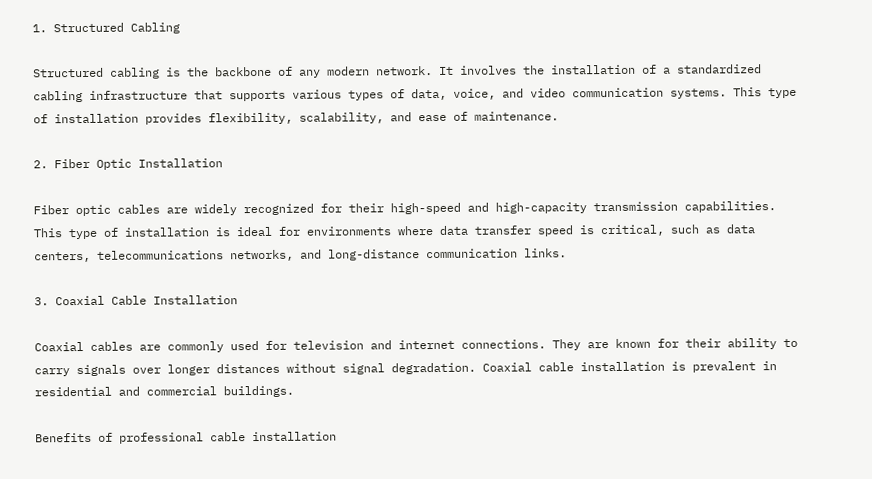1. Structured Cabling

Structured cabling is the backbone of any modern network. It involves the installation of a standardized cabling infrastructure that supports various types of data, voice, and video communication systems. This type of installation provides flexibility, scalability, and ease of maintenance.

2. Fiber Optic Installation

Fiber optic cables are widely recognized for their high-speed and high-capacity transmission capabilities. This type of installation is ideal for environments where data transfer speed is critical, such as data centers, telecommunications networks, and long-distance communication links.

3. Coaxial Cable Installation

Coaxial cables are commonly used for television and internet connections. They are known for their ability to carry signals over longer distances without signal degradation. Coaxial cable installation is prevalent in residential and commercial buildings.

Benefits of professional cable installation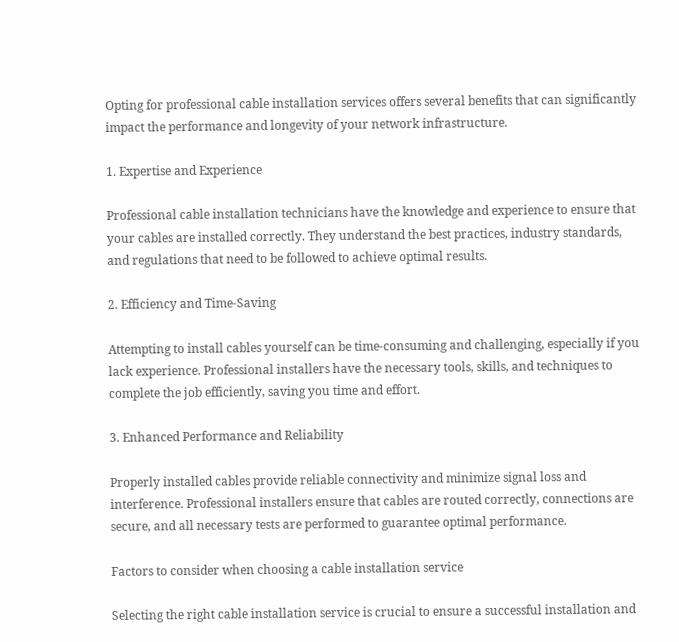Opting for professional cable installation services offers several benefits that can significantly impact the performance and longevity of your network infrastructure.

1. Expertise and Experience

Professional cable installation technicians have the knowledge and experience to ensure that your cables are installed correctly. They understand the best practices, industry standards, and regulations that need to be followed to achieve optimal results.

2. Efficiency and Time-Saving

Attempting to install cables yourself can be time-consuming and challenging, especially if you lack experience. Professional installers have the necessary tools, skills, and techniques to complete the job efficiently, saving you time and effort.

3. Enhanced Performance and Reliability

Properly installed cables provide reliable connectivity and minimize signal loss and interference. Professional installers ensure that cables are routed correctly, connections are secure, and all necessary tests are performed to guarantee optimal performance.

Factors to consider when choosing a cable installation service

Selecting the right cable installation service is crucial to ensure a successful installation and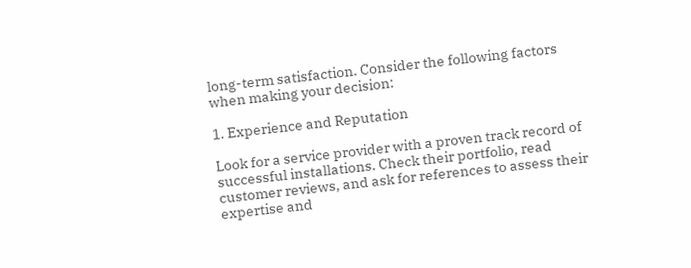long-term satisfaction. Consider the following factors when making your decision:

1. Experience and Reputation

Look for a service provider with a proven track record of successful installations. Check their portfolio, read customer reviews, and ask for references to assess their expertise and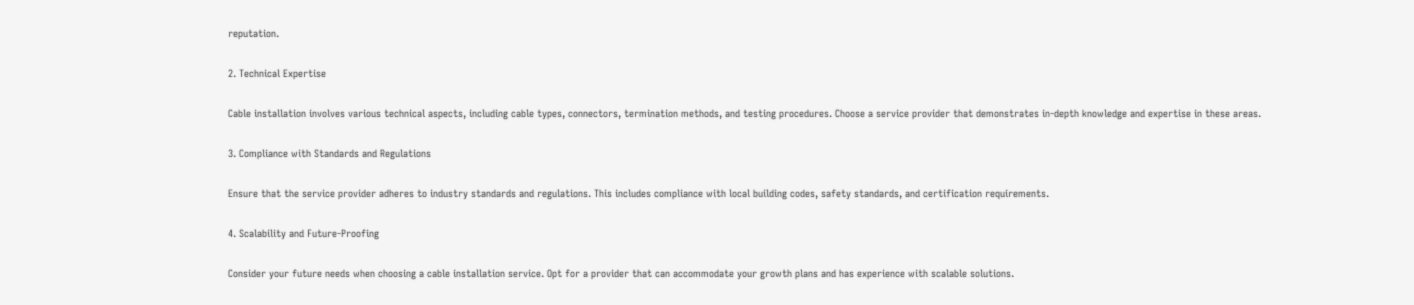reputation.

2. Technical Expertise

Cable installation involves various technical aspects, including cable types, connectors, termination methods, and testing procedures. Choose a service provider that demonstrates in-depth knowledge and expertise in these areas.

3. Compliance with Standards and Regulations

Ensure that the service provider adheres to industry standards and regulations. This includes compliance with local building codes, safety standards, and certification requirements.

4. Scalability and Future-Proofing

Consider your future needs when choosing a cable installation service. Opt for a provider that can accommodate your growth plans and has experience with scalable solutions.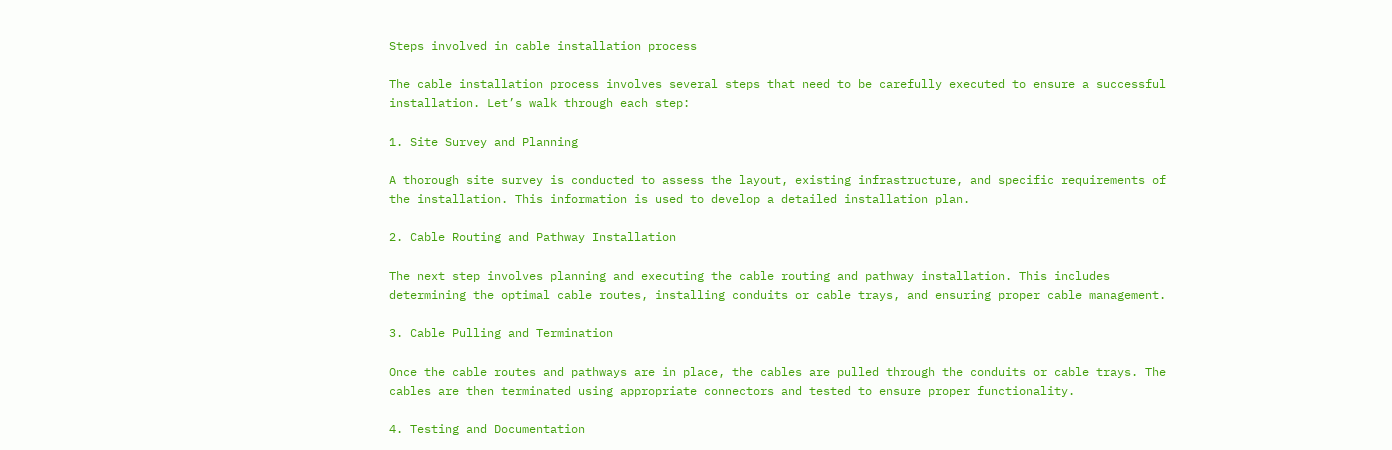Steps involved in cable installation process

The cable installation process involves several steps that need to be carefully executed to ensure a successful installation. Let’s walk through each step:

1. Site Survey and Planning

A thorough site survey is conducted to assess the layout, existing infrastructure, and specific requirements of the installation. This information is used to develop a detailed installation plan.

2. Cable Routing and Pathway Installation

The next step involves planning and executing the cable routing and pathway installation. This includes determining the optimal cable routes, installing conduits or cable trays, and ensuring proper cable management.

3. Cable Pulling and Termination

Once the cable routes and pathways are in place, the cables are pulled through the conduits or cable trays. The cables are then terminated using appropriate connectors and tested to ensure proper functionality.

4. Testing and Documentation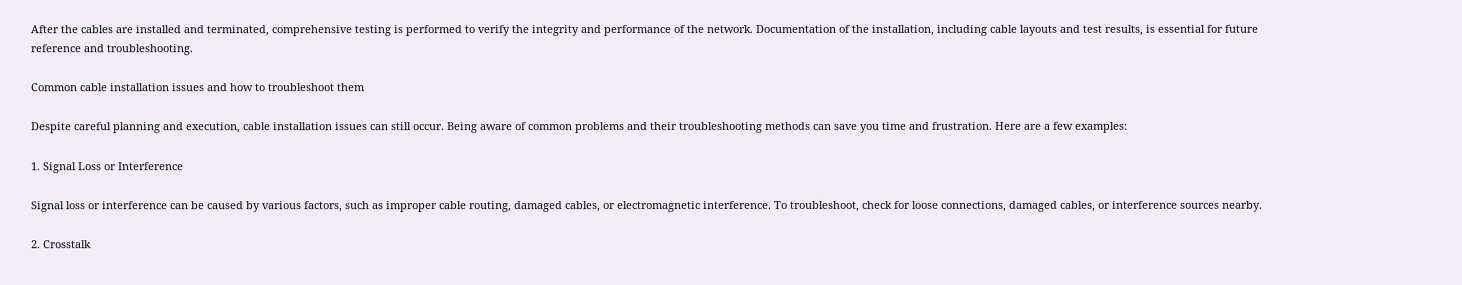After the cables are installed and terminated, comprehensive testing is performed to verify the integrity and performance of the network. Documentation of the installation, including cable layouts and test results, is essential for future reference and troubleshooting.

Common cable installation issues and how to troubleshoot them

Despite careful planning and execution, cable installation issues can still occur. Being aware of common problems and their troubleshooting methods can save you time and frustration. Here are a few examples:

1. Signal Loss or Interference

Signal loss or interference can be caused by various factors, such as improper cable routing, damaged cables, or electromagnetic interference. To troubleshoot, check for loose connections, damaged cables, or interference sources nearby.

2. Crosstalk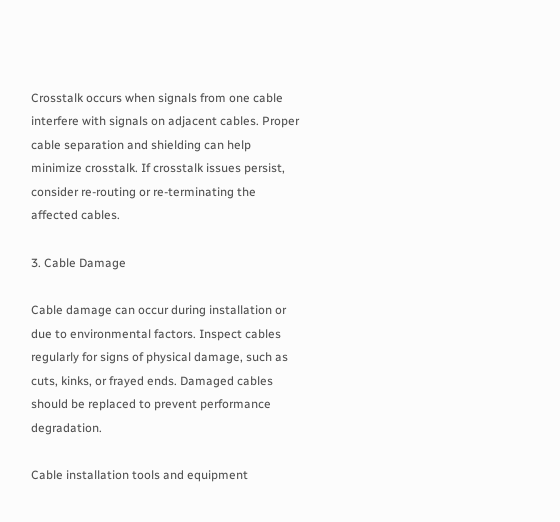Crosstalk occurs when signals from one cable interfere with signals on adjacent cables. Proper cable separation and shielding can help minimize crosstalk. If crosstalk issues persist, consider re-routing or re-terminating the affected cables.

3. Cable Damage

Cable damage can occur during installation or due to environmental factors. Inspect cables regularly for signs of physical damage, such as cuts, kinks, or frayed ends. Damaged cables should be replaced to prevent performance degradation.

Cable installation tools and equipment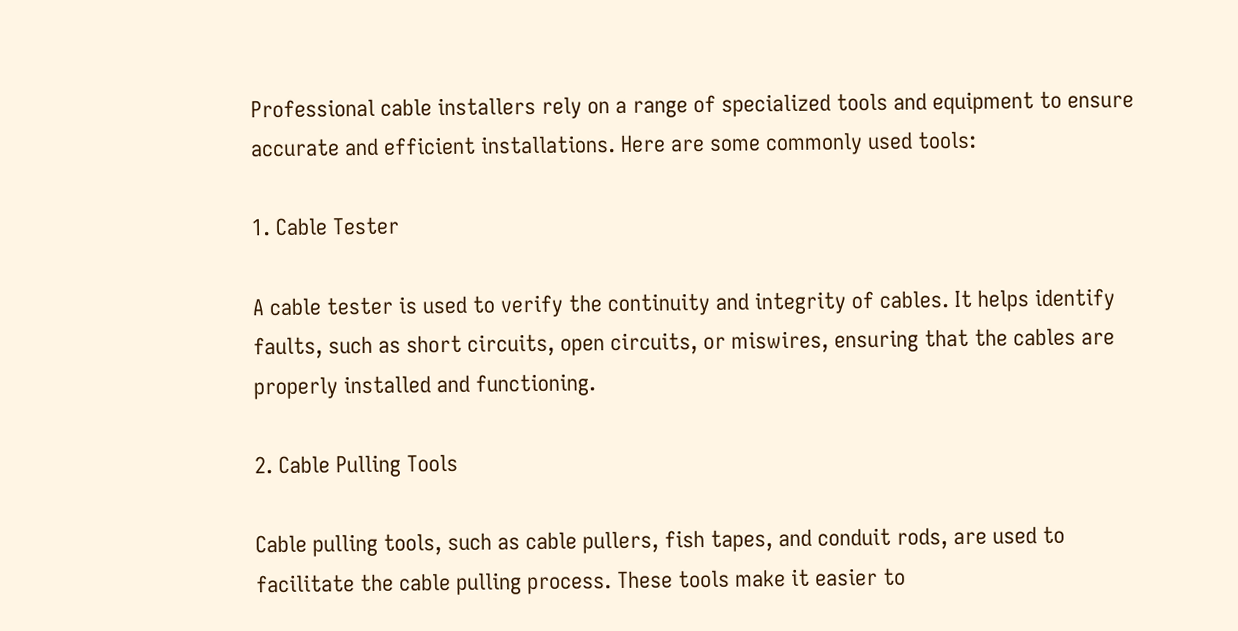Professional cable installers rely on a range of specialized tools and equipment to ensure accurate and efficient installations. Here are some commonly used tools:

1. Cable Tester

A cable tester is used to verify the continuity and integrity of cables. It helps identify faults, such as short circuits, open circuits, or miswires, ensuring that the cables are properly installed and functioning.

2. Cable Pulling Tools

Cable pulling tools, such as cable pullers, fish tapes, and conduit rods, are used to facilitate the cable pulling process. These tools make it easier to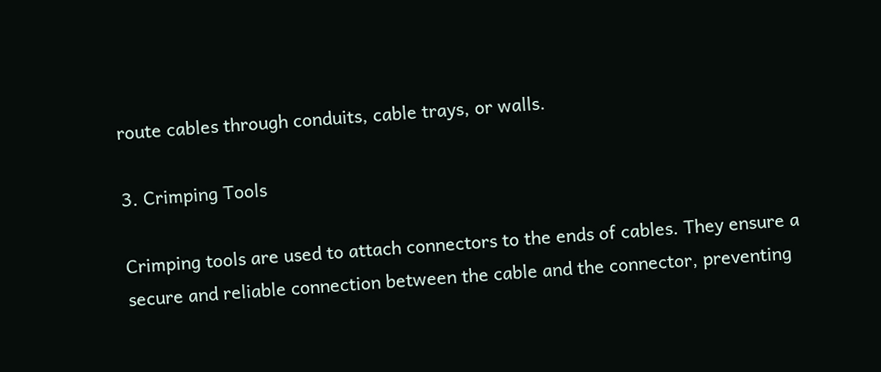route cables through conduits, cable trays, or walls.

3. Crimping Tools

Crimping tools are used to attach connectors to the ends of cables. They ensure a secure and reliable connection between the cable and the connector, preventing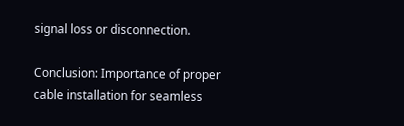signal loss or disconnection.

Conclusion: Importance of proper cable installation for seamless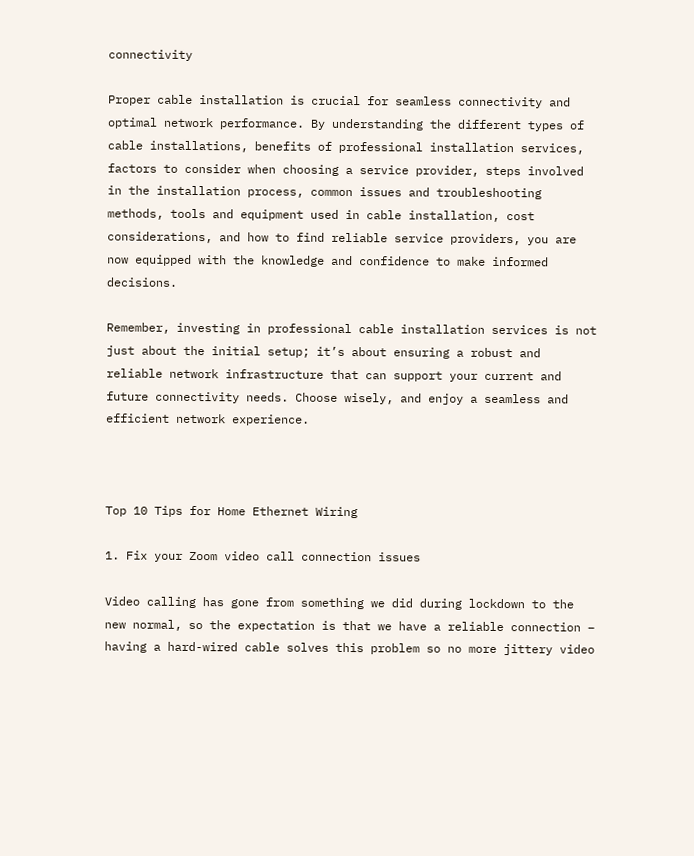connectivity

Proper cable installation is crucial for seamless connectivity and optimal network performance. By understanding the different types of cable installations, benefits of professional installation services, factors to consider when choosing a service provider, steps involved in the installation process, common issues and troubleshooting methods, tools and equipment used in cable installation, cost considerations, and how to find reliable service providers, you are now equipped with the knowledge and confidence to make informed decisions.

Remember, investing in professional cable installation services is not just about the initial setup; it’s about ensuring a robust and reliable network infrastructure that can support your current and future connectivity needs. Choose wisely, and enjoy a seamless and efficient network experience.



Top 10 Tips for Home Ethernet Wiring

1. Fix your Zoom video call connection issues

Video calling has gone from something we did during lockdown to the new normal, so the expectation is that we have a reliable connection – having a hard-wired cable solves this problem so no more jittery video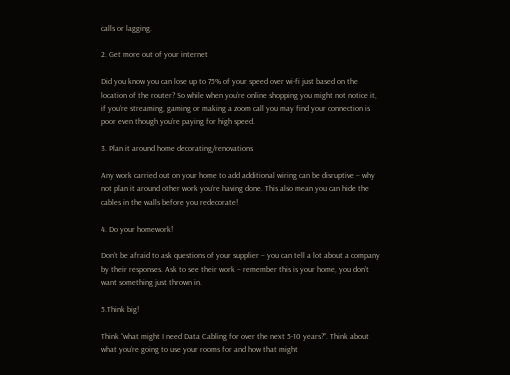calls or lagging.

2. Get more out of your internet

Did you know you can lose up to 75% of your speed over wi-fi just based on the location of the router? So while when you’re online shopping you might not notice it, if you’re streaming, gaming or making a zoom call you may find your connection is poor even though you’re paying for high speed.

3. Plan it around home decorating/renovations

Any work carried out on your home to add additional wiring can be disruptive – why not plan it around other work you’re having done. This also mean you can hide the cables in the walls before you redecorate!

4. Do your homework!

Don’t be afraid to ask questions of your supplier – you can tell a lot about a company by their responses. Ask to see their work – remember this is your home, you don’t want something just thrown in.

5.Think big!

Think “what might I need Data Cabling for over the next 5-10 years?”. Think about what you’re going to use your rooms for and how that might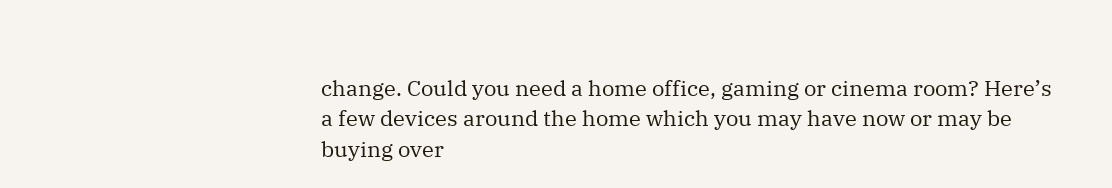change. Could you need a home office, gaming or cinema room? Here’s a few devices around the home which you may have now or may be buying over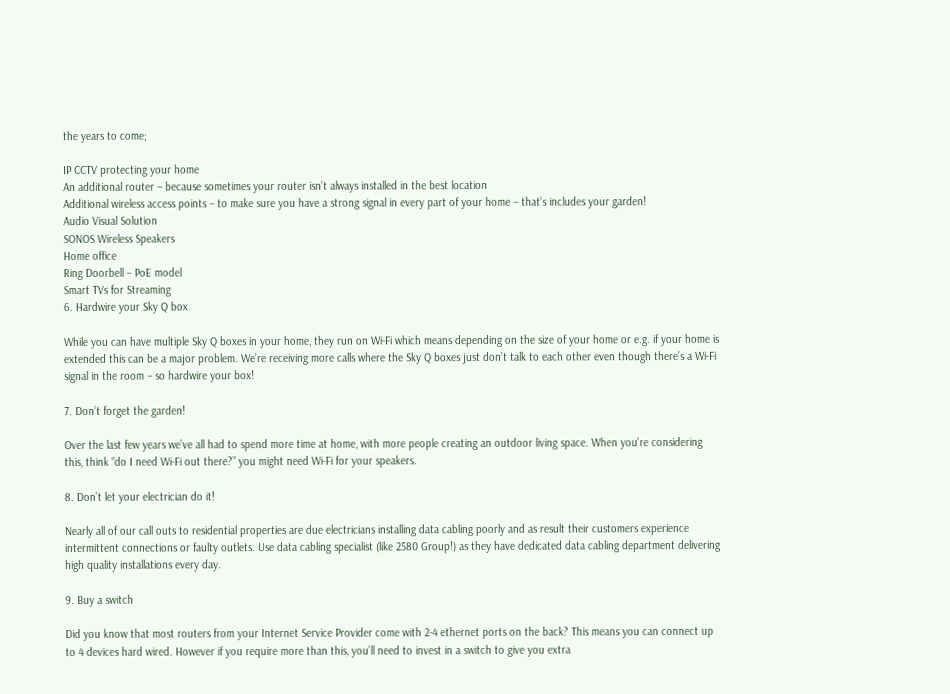the years to come;

IP CCTV protecting your home
An additional router – because sometimes your router isn’t always installed in the best location
Additional wireless access points – to make sure you have a strong signal in every part of your home – that’s includes your garden!
Audio Visual Solution
SONOS Wireless Speakers
Home office
Ring Doorbell – PoE model
Smart TVs for Streaming
6. Hardwire your Sky Q box

While you can have multiple Sky Q boxes in your home, they run on Wi-Fi which means depending on the size of your home or e.g. if your home is extended this can be a major problem. We’re receiving more calls where the Sky Q boxes just don’t talk to each other even though there’s a Wi-Fi signal in the room – so hardwire your box!

7. Don’t forget the garden!

Over the last few years we’ve all had to spend more time at home, with more people creating an outdoor living space. When you’re considering this, think “do I need Wi-Fi out there?” you might need Wi-Fi for your speakers.

8. Don’t let your electrician do it!

Nearly all of our call outs to residential properties are due electricians installing data cabling poorly and as result their customers experience intermittent connections or faulty outlets. Use data cabling specialist (like 2580 Group!) as they have dedicated data cabling department delivering high quality installations every day.

9. Buy a switch

Did you know that most routers from your Internet Service Provider come with 2-4 ethernet ports on the back? This means you can connect up to 4 devices hard wired. However if you require more than this, you’ll need to invest in a switch to give you extra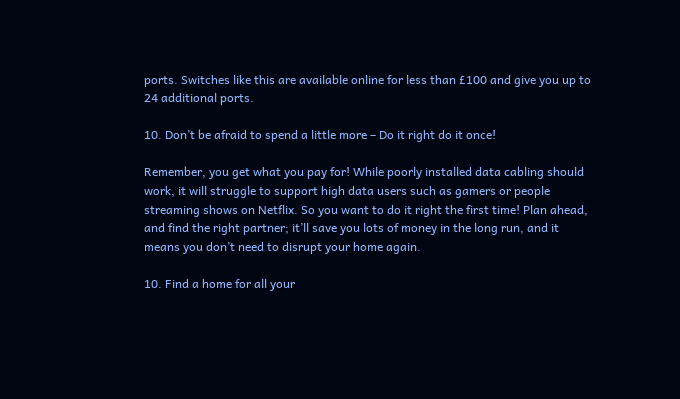ports. Switches like this are available online for less than £100 and give you up to 24 additional ports.

10. Don’t be afraid to spend a little more – Do it right do it once!

Remember, you get what you pay for! While poorly installed data cabling should work, it will struggle to support high data users such as gamers or people streaming shows on Netflix. So you want to do it right the first time! Plan ahead, and find the right partner; it’ll save you lots of money in the long run, and it means you don’t need to disrupt your home again.

10. Find a home for all your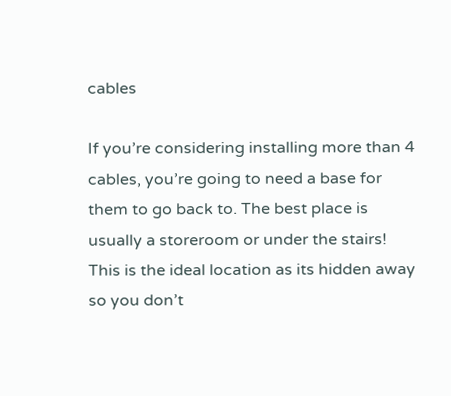cables

If you’re considering installing more than 4 cables, you’re going to need a base for them to go back to. The best place is usually a storeroom or under the stairs! This is the ideal location as its hidden away so you don’t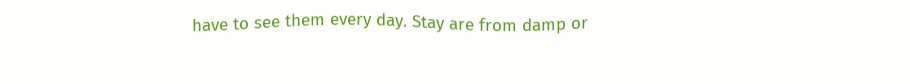have to see them every day. Stay are from damp or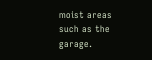moist areas such as the garage.